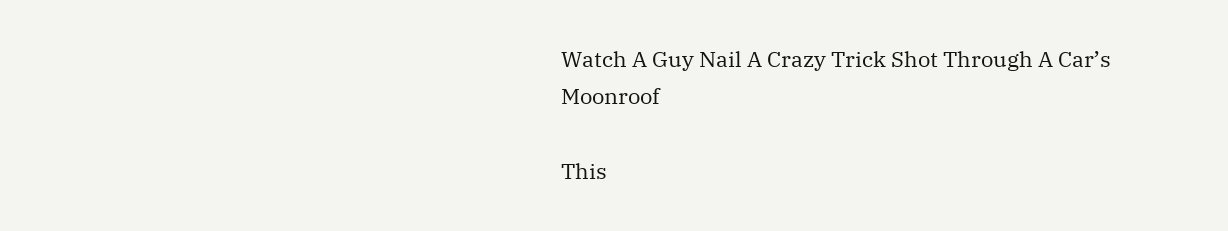Watch A Guy Nail A Crazy Trick Shot Through A Car’s Moonroof

This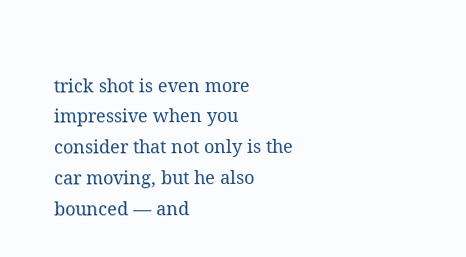trick shot is even more impressive when you consider that not only is the car moving, but he also bounced — and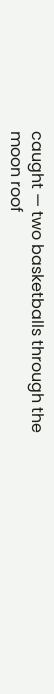caught — two basketballs through the moon roof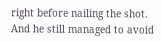right before nailing the shot. And he still managed to avoid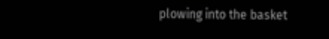plowing into the basket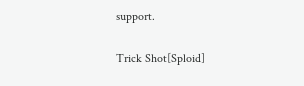support.

Trick Shot[Sploid]